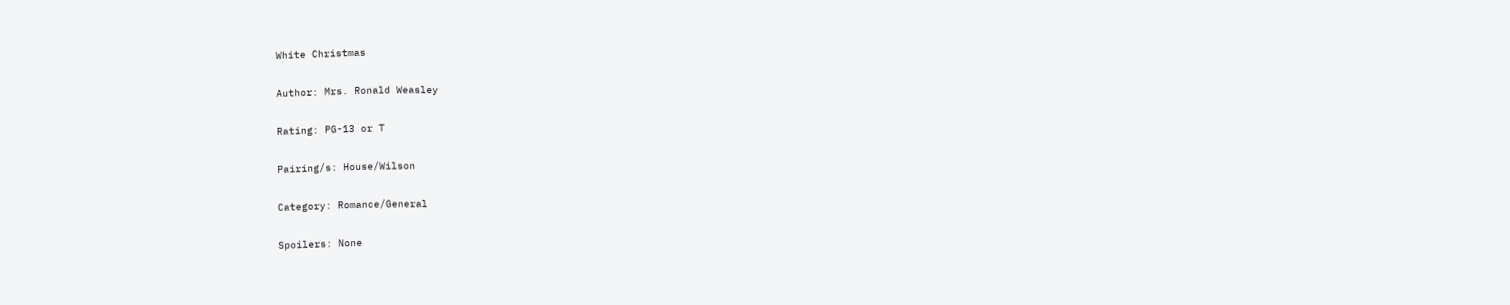White Christmas

Author: Mrs. Ronald Weasley

Rating: PG-13 or T

Pairing/s: House/Wilson

Category: Romance/General

Spoilers: None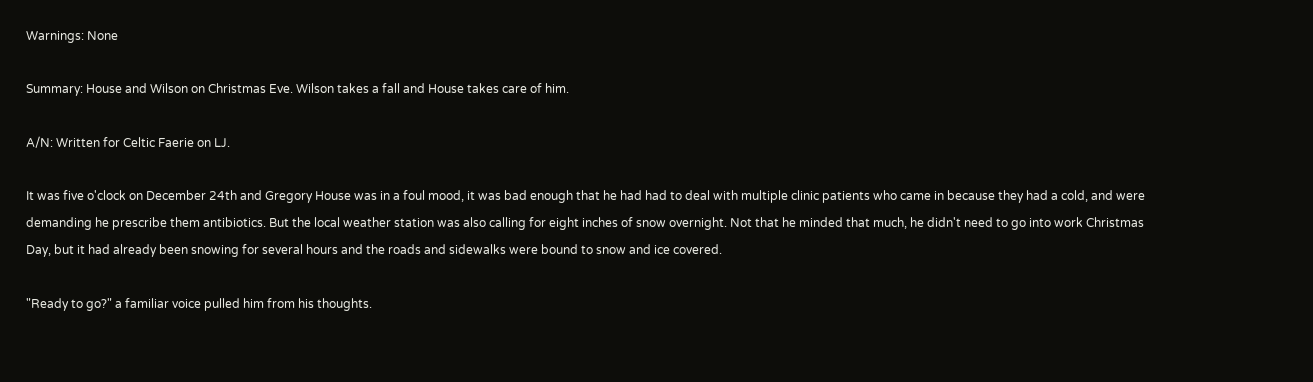Warnings: None

Summary: House and Wilson on Christmas Eve. Wilson takes a fall and House takes care of him.

A/N: Written for Celtic Faerie on LJ.

It was five o'clock on December 24th and Gregory House was in a foul mood, it was bad enough that he had had to deal with multiple clinic patients who came in because they had a cold, and were demanding he prescribe them antibiotics. But the local weather station was also calling for eight inches of snow overnight. Not that he minded that much, he didn't need to go into work Christmas Day, but it had already been snowing for several hours and the roads and sidewalks were bound to snow and ice covered.

"Ready to go?" a familiar voice pulled him from his thoughts.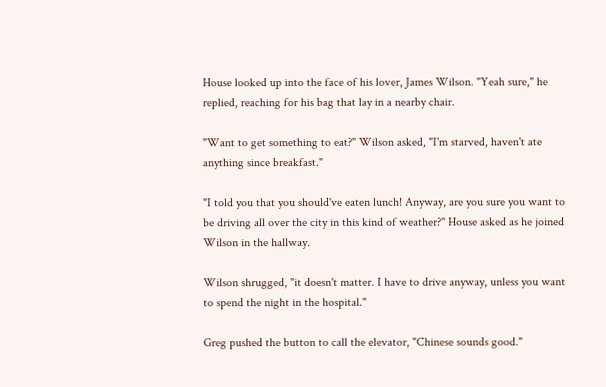House looked up into the face of his lover, James Wilson. "Yeah sure," he replied, reaching for his bag that lay in a nearby chair.

"Want to get something to eat?" Wilson asked, "I'm starved, haven't ate anything since breakfast."

"I told you that you should've eaten lunch! Anyway, are you sure you want to be driving all over the city in this kind of weather?" House asked as he joined Wilson in the hallway.

Wilson shrugged, "it doesn't matter. I have to drive anyway, unless you want to spend the night in the hospital."

Greg pushed the button to call the elevator, "Chinese sounds good."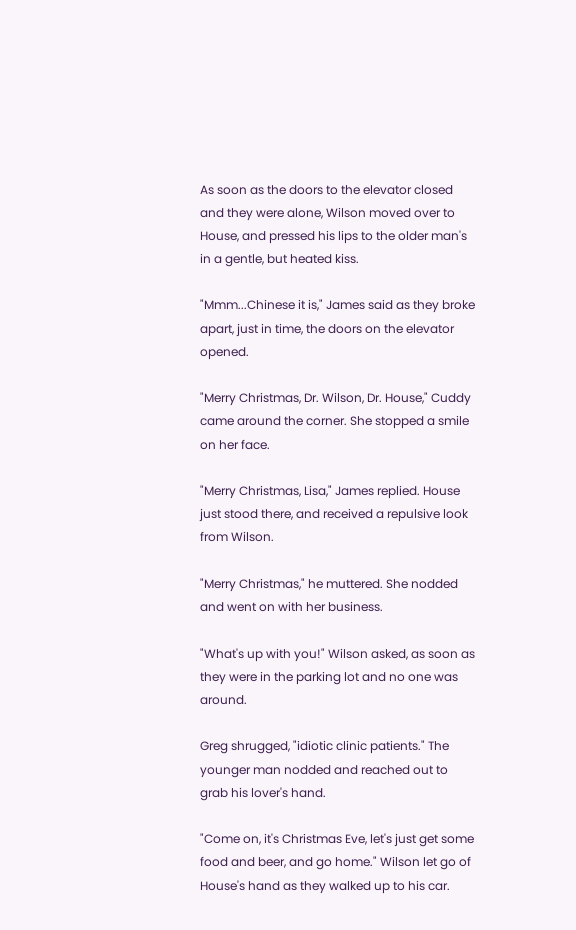As soon as the doors to the elevator closed and they were alone, Wilson moved over to House, and pressed his lips to the older man's in a gentle, but heated kiss.

"Mmm...Chinese it is," James said as they broke apart, just in time, the doors on the elevator opened.

"Merry Christmas, Dr. Wilson, Dr. House," Cuddy came around the corner. She stopped a smile on her face.

"Merry Christmas, Lisa," James replied. House just stood there, and received a repulsive look from Wilson.

"Merry Christmas," he muttered. She nodded and went on with her business.

"What's up with you!" Wilson asked, as soon as they were in the parking lot and no one was around.

Greg shrugged, "idiotic clinic patients." The younger man nodded and reached out to grab his lover's hand.

"Come on, it's Christmas Eve, let's just get some food and beer, and go home." Wilson let go of House's hand as they walked up to his car.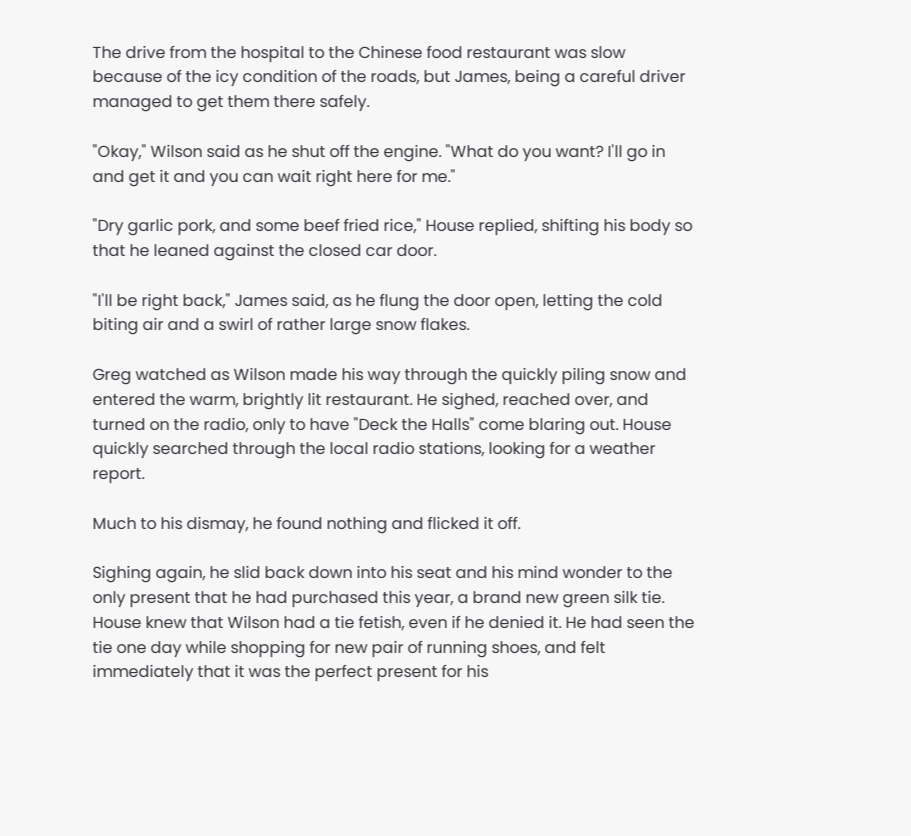The drive from the hospital to the Chinese food restaurant was slow because of the icy condition of the roads, but James, being a careful driver managed to get them there safely.

"Okay," Wilson said as he shut off the engine. "What do you want? I'll go in and get it and you can wait right here for me."

"Dry garlic pork, and some beef fried rice," House replied, shifting his body so that he leaned against the closed car door.

"I'll be right back," James said, as he flung the door open, letting the cold biting air and a swirl of rather large snow flakes.

Greg watched as Wilson made his way through the quickly piling snow and entered the warm, brightly lit restaurant. He sighed, reached over, and turned on the radio, only to have "Deck the Halls" come blaring out. House quickly searched through the local radio stations, looking for a weather report.

Much to his dismay, he found nothing and flicked it off.

Sighing again, he slid back down into his seat and his mind wonder to the only present that he had purchased this year, a brand new green silk tie. House knew that Wilson had a tie fetish, even if he denied it. He had seen the tie one day while shopping for new pair of running shoes, and felt immediately that it was the perfect present for his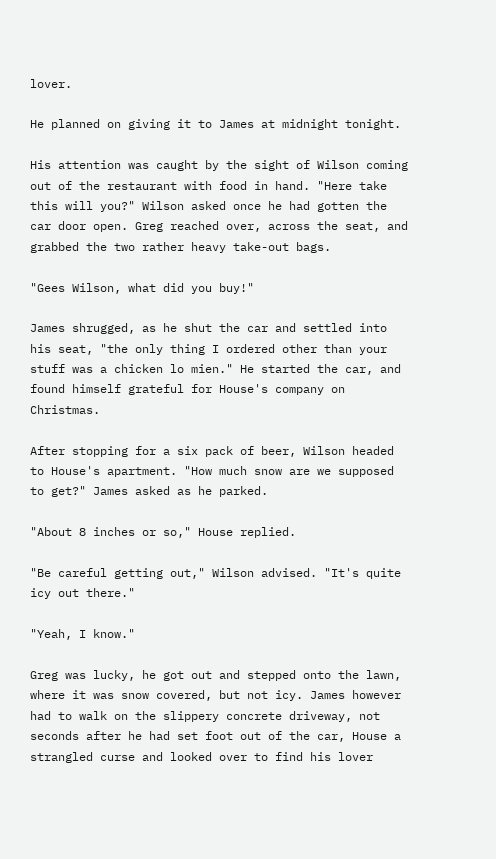lover.

He planned on giving it to James at midnight tonight.

His attention was caught by the sight of Wilson coming out of the restaurant with food in hand. "Here take this will you?" Wilson asked once he had gotten the car door open. Greg reached over, across the seat, and grabbed the two rather heavy take-out bags.

"Gees Wilson, what did you buy!"

James shrugged, as he shut the car and settled into his seat, "the only thing I ordered other than your stuff was a chicken lo mien." He started the car, and found himself grateful for House's company on Christmas.

After stopping for a six pack of beer, Wilson headed to House's apartment. "How much snow are we supposed to get?" James asked as he parked.

"About 8 inches or so," House replied.

"Be careful getting out," Wilson advised. "It's quite icy out there."

"Yeah, I know."

Greg was lucky, he got out and stepped onto the lawn, where it was snow covered, but not icy. James however had to walk on the slippery concrete driveway, not seconds after he had set foot out of the car, House a strangled curse and looked over to find his lover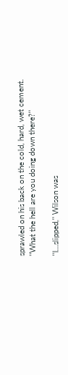sprawled on his back on the cold, hard, wet cement. "What the hell are you doing down there?"

"I…slipped," Wilson was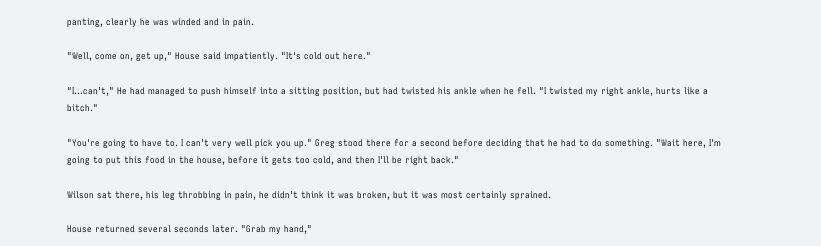panting, clearly he was winded and in pain.

"Well, come on, get up," House said impatiently. "It's cold out here."

"I…can't," He had managed to push himself into a sitting position, but had twisted his ankle when he fell. "I twisted my right ankle, hurts like a bitch."

"You're going to have to. I can't very well pick you up." Greg stood there for a second before deciding that he had to do something. "Wait here, I'm going to put this food in the house, before it gets too cold, and then I'll be right back."

Wilson sat there, his leg throbbing in pain, he didn't think it was broken, but it was most certainly sprained.

House returned several seconds later. "Grab my hand,"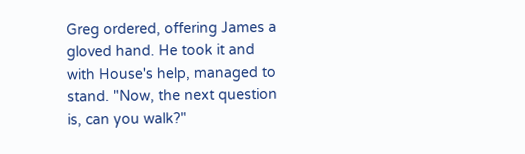Greg ordered, offering James a gloved hand. He took it and with House's help, managed to stand. "Now, the next question is, can you walk?"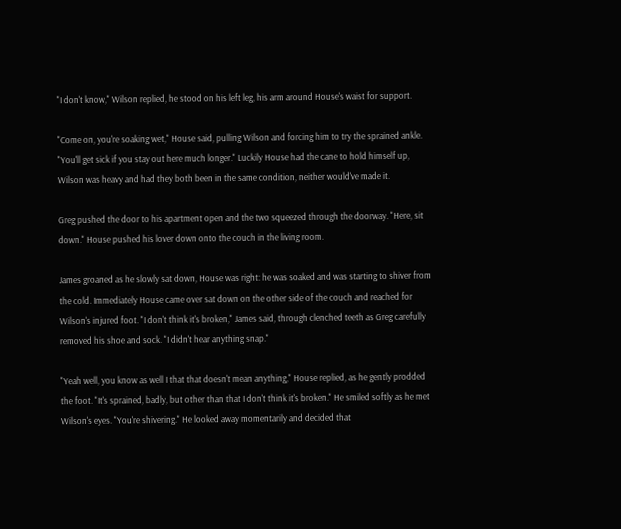"I don't know," Wilson replied, he stood on his left leg, his arm around House's waist for support.

"Come on, you're soaking wet," House said, pulling Wilson and forcing him to try the sprained ankle. "You'll get sick if you stay out here much longer." Luckily House had the cane to hold himself up, Wilson was heavy and had they both been in the same condition, neither would've made it.

Greg pushed the door to his apartment open and the two squeezed through the doorway. "Here, sit down." House pushed his lover down onto the couch in the living room.

James groaned as he slowly sat down, House was right: he was soaked and was starting to shiver from the cold. Immediately House came over sat down on the other side of the couch and reached for Wilson's injured foot. "I don't think it's broken," James said, through clenched teeth as Greg carefully removed his shoe and sock. "I didn't hear anything snap."

"Yeah well, you know as well I that that doesn't mean anything," House replied, as he gently prodded the foot. "It's sprained, badly, but other than that I don't think it's broken." He smiled softly as he met Wilson's eyes. "You're shivering." He looked away momentarily and decided that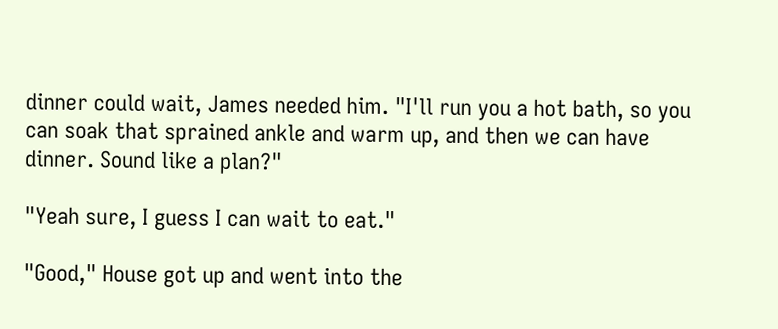dinner could wait, James needed him. "I'll run you a hot bath, so you can soak that sprained ankle and warm up, and then we can have dinner. Sound like a plan?"

"Yeah sure, I guess I can wait to eat."

"Good," House got up and went into the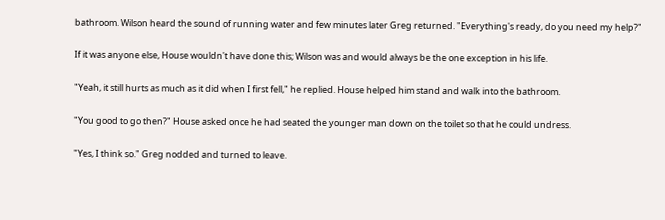bathroom. Wilson heard the sound of running water and few minutes later Greg returned. "Everything's ready, do you need my help?"

If it was anyone else, House wouldn't have done this; Wilson was and would always be the one exception in his life.

"Yeah, it still hurts as much as it did when I first fell," he replied. House helped him stand and walk into the bathroom.

"You good to go then?" House asked once he had seated the younger man down on the toilet so that he could undress.

"Yes, I think so." Greg nodded and turned to leave.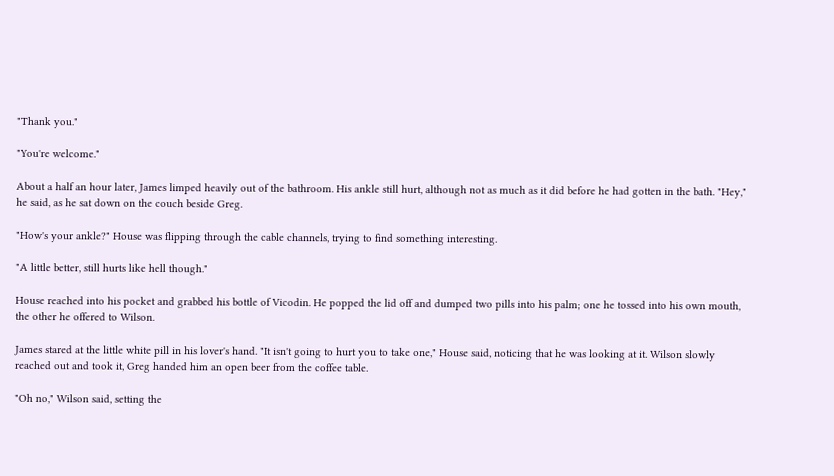"Thank you."

"You're welcome."

About a half an hour later, James limped heavily out of the bathroom. His ankle still hurt, although not as much as it did before he had gotten in the bath. "Hey," he said, as he sat down on the couch beside Greg.

"How's your ankle?" House was flipping through the cable channels, trying to find something interesting.

"A little better, still hurts like hell though."

House reached into his pocket and grabbed his bottle of Vicodin. He popped the lid off and dumped two pills into his palm; one he tossed into his own mouth, the other he offered to Wilson.

James stared at the little white pill in his lover's hand. "It isn't going to hurt you to take one," House said, noticing that he was looking at it. Wilson slowly reached out and took it, Greg handed him an open beer from the coffee table.

"Oh no," Wilson said, setting the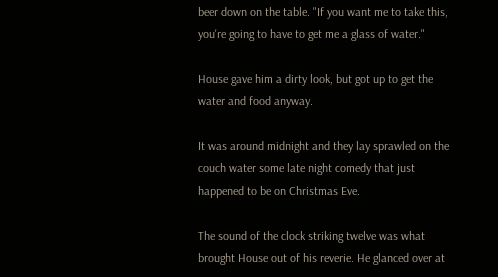beer down on the table. "If you want me to take this, you're going to have to get me a glass of water."

House gave him a dirty look, but got up to get the water and food anyway.

It was around midnight and they lay sprawled on the couch water some late night comedy that just happened to be on Christmas Eve.

The sound of the clock striking twelve was what brought House out of his reverie. He glanced over at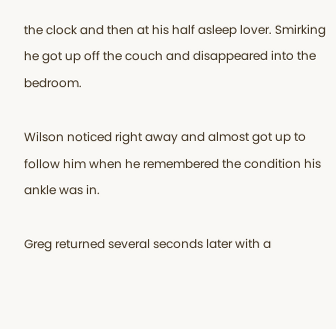the clock and then at his half asleep lover. Smirking he got up off the couch and disappeared into the bedroom.

Wilson noticed right away and almost got up to follow him when he remembered the condition his ankle was in.

Greg returned several seconds later with a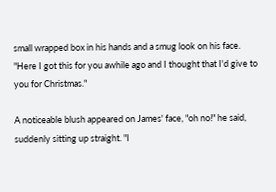small wrapped box in his hands and a smug look on his face. "Here I got this for you awhile ago and I thought that I'd give to you for Christmas."

A noticeable blush appeared on James' face, "oh no!" he said, suddenly sitting up straight. "I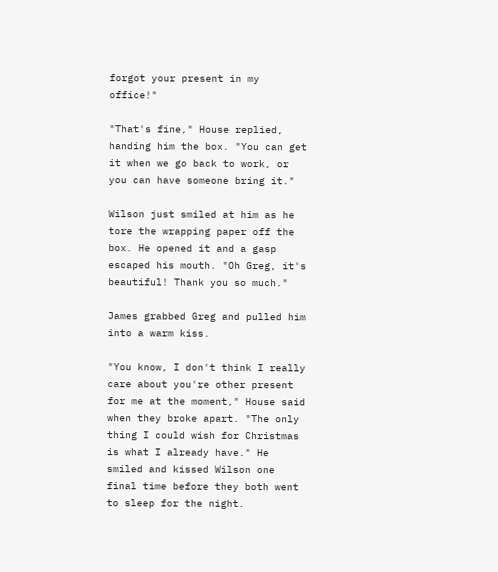forgot your present in my office!"

"That's fine," House replied, handing him the box. "You can get it when we go back to work, or you can have someone bring it."

Wilson just smiled at him as he tore the wrapping paper off the box. He opened it and a gasp escaped his mouth. "Oh Greg, it's beautiful! Thank you so much."

James grabbed Greg and pulled him into a warm kiss.

"You know, I don't think I really care about you're other present for me at the moment," House said when they broke apart. "The only thing I could wish for Christmas is what I already have." He smiled and kissed Wilson one final time before they both went to sleep for the night.